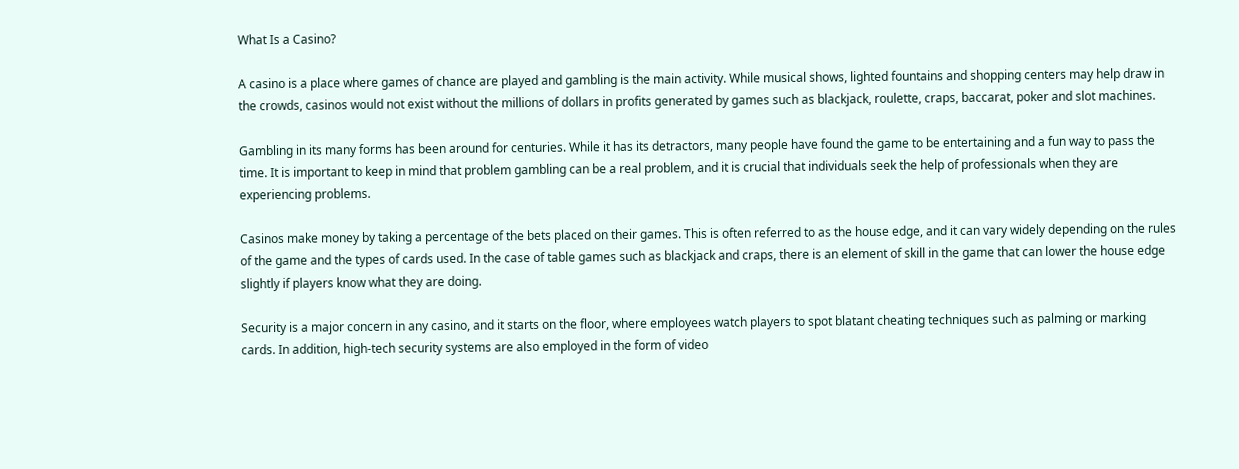What Is a Casino?

A casino is a place where games of chance are played and gambling is the main activity. While musical shows, lighted fountains and shopping centers may help draw in the crowds, casinos would not exist without the millions of dollars in profits generated by games such as blackjack, roulette, craps, baccarat, poker and slot machines.

Gambling in its many forms has been around for centuries. While it has its detractors, many people have found the game to be entertaining and a fun way to pass the time. It is important to keep in mind that problem gambling can be a real problem, and it is crucial that individuals seek the help of professionals when they are experiencing problems.

Casinos make money by taking a percentage of the bets placed on their games. This is often referred to as the house edge, and it can vary widely depending on the rules of the game and the types of cards used. In the case of table games such as blackjack and craps, there is an element of skill in the game that can lower the house edge slightly if players know what they are doing.

Security is a major concern in any casino, and it starts on the floor, where employees watch players to spot blatant cheating techniques such as palming or marking cards. In addition, high-tech security systems are also employed in the form of video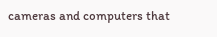cameras and computers that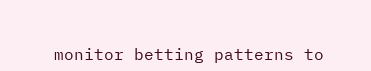monitor betting patterns to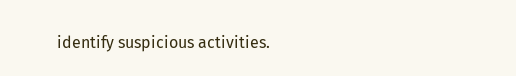identify suspicious activities.